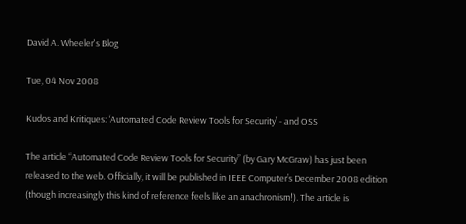David A. Wheeler's Blog

Tue, 04 Nov 2008

Kudos and Kritiques: ‘Automated Code Review Tools for Security’ - and OSS

The article “Automated Code Review Tools for Security” (by Gary McGraw) has just been released to the web. Officially, it will be published in IEEE Computer’s December 2008 edition (though increasingly this kind of reference feels like an anachronism!). The article is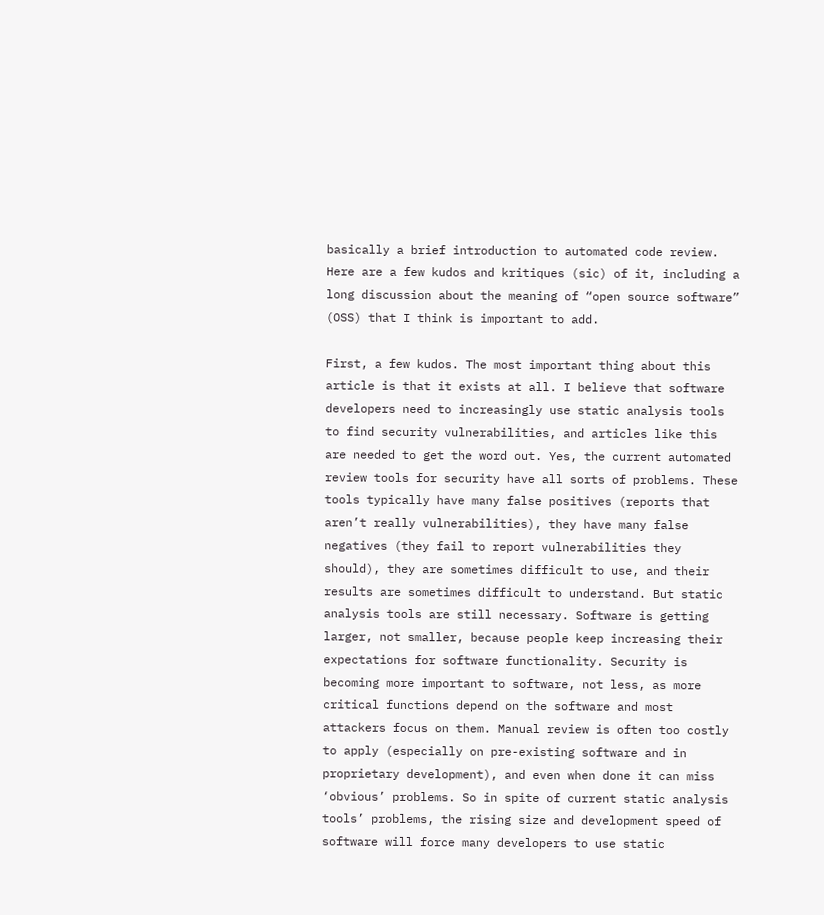basically a brief introduction to automated code review. Here are a few kudos and kritiques (sic) of it, including a long discussion about the meaning of “open source software” (OSS) that I think is important to add.

First, a few kudos. The most important thing about this article is that it exists at all. I believe that software developers need to increasingly use static analysis tools to find security vulnerabilities, and articles like this are needed to get the word out. Yes, the current automated review tools for security have all sorts of problems. These tools typically have many false positives (reports that aren’t really vulnerabilities), they have many false negatives (they fail to report vulnerabilities they should), they are sometimes difficult to use, and their results are sometimes difficult to understand. But static analysis tools are still necessary. Software is getting larger, not smaller, because people keep increasing their expectations for software functionality. Security is becoming more important to software, not less, as more critical functions depend on the software and most attackers focus on them. Manual review is often too costly to apply (especially on pre-existing software and in proprietary development), and even when done it can miss ‘obvious’ problems. So in spite of current static analysis tools’ problems, the rising size and development speed of software will force many developers to use static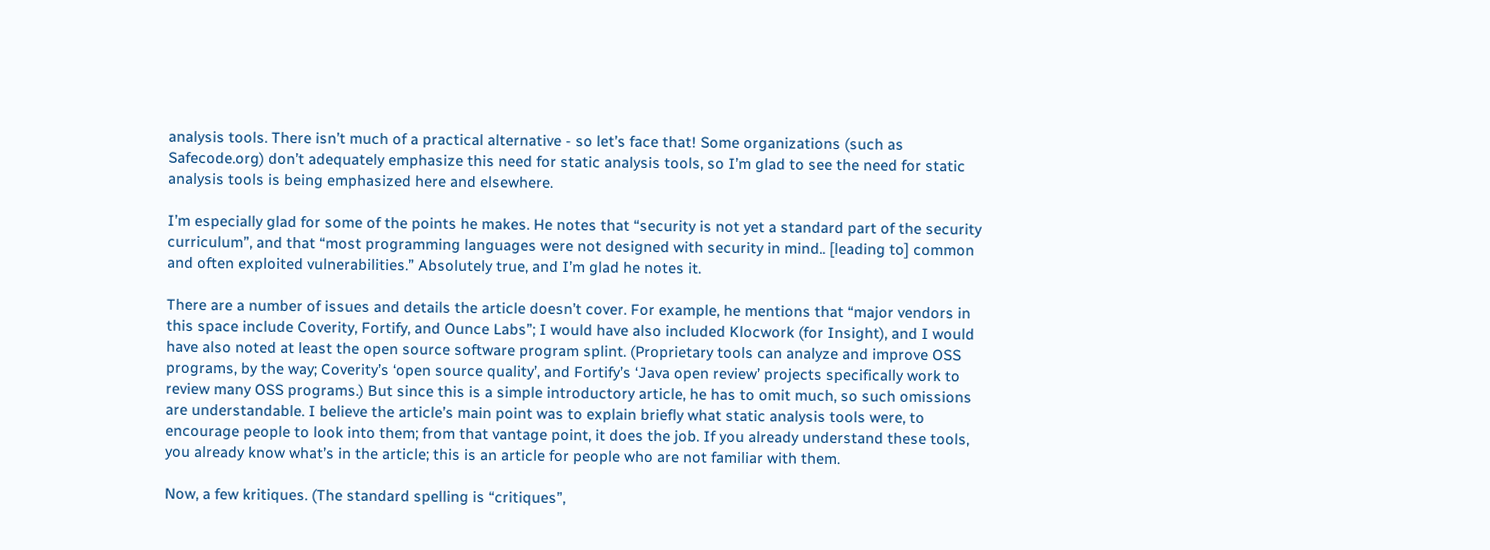analysis tools. There isn’t much of a practical alternative - so let’s face that! Some organizations (such as Safecode.org) don’t adequately emphasize this need for static analysis tools, so I’m glad to see the need for static analysis tools is being emphasized here and elsewhere.

I’m especially glad for some of the points he makes. He notes that “security is not yet a standard part of the security curriculum”, and that “most programming languages were not designed with security in mind.. [leading to] common and often exploited vulnerabilities.” Absolutely true, and I’m glad he notes it.

There are a number of issues and details the article doesn’t cover. For example, he mentions that “major vendors in this space include Coverity, Fortify, and Ounce Labs”; I would have also included Klocwork (for Insight), and I would have also noted at least the open source software program splint. (Proprietary tools can analyze and improve OSS programs, by the way; Coverity’s ‘open source quality’, and Fortify’s ‘Java open review’ projects specifically work to review many OSS programs.) But since this is a simple introductory article, he has to omit much, so such omissions are understandable. I believe the article’s main point was to explain briefly what static analysis tools were, to encourage people to look into them; from that vantage point, it does the job. If you already understand these tools, you already know what’s in the article; this is an article for people who are not familiar with them.

Now, a few kritiques. (The standard spelling is “critiques”,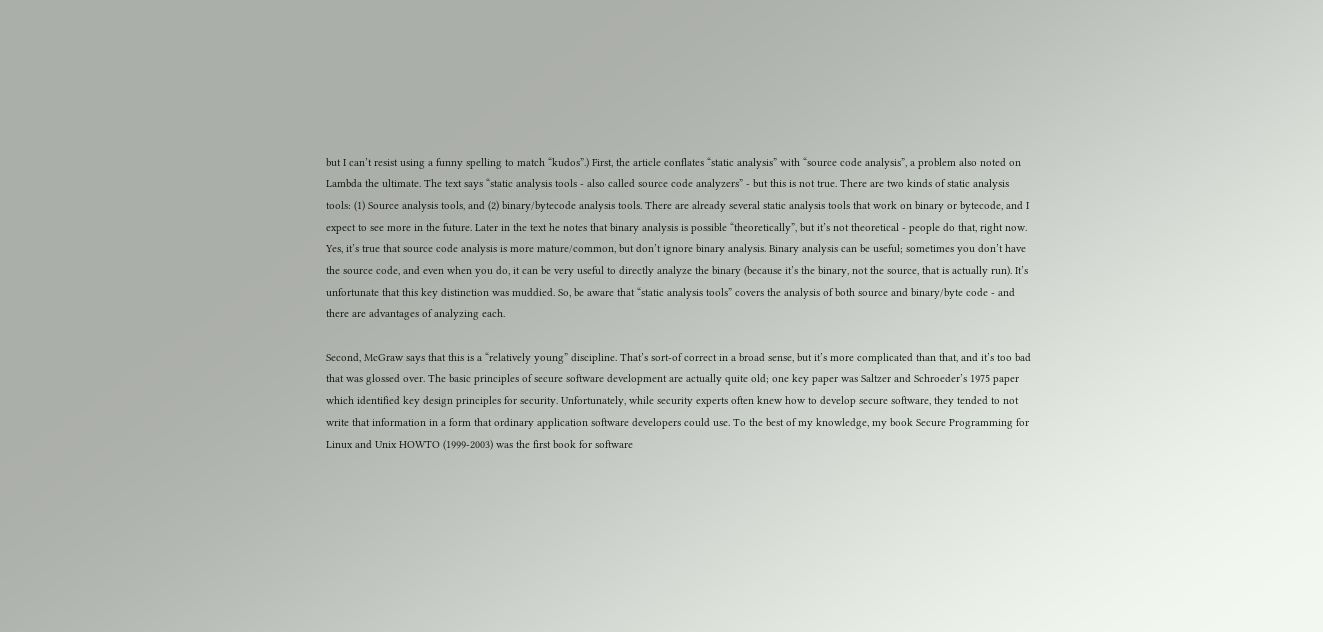but I can’t resist using a funny spelling to match “kudos”.) First, the article conflates “static analysis” with “source code analysis”, a problem also noted on Lambda the ultimate. The text says “static analysis tools - also called source code analyzers” - but this is not true. There are two kinds of static analysis tools: (1) Source analysis tools, and (2) binary/bytecode analysis tools. There are already several static analysis tools that work on binary or bytecode, and I expect to see more in the future. Later in the text he notes that binary analysis is possible “theoretically”, but it’s not theoretical - people do that, right now. Yes, it’s true that source code analysis is more mature/common, but don’t ignore binary analysis. Binary analysis can be useful; sometimes you don’t have the source code, and even when you do, it can be very useful to directly analyze the binary (because it’s the binary, not the source, that is actually run). It’s unfortunate that this key distinction was muddied. So, be aware that “static analysis tools” covers the analysis of both source and binary/byte code - and there are advantages of analyzing each.

Second, McGraw says that this is a “relatively young” discipline. That’s sort-of correct in a broad sense, but it’s more complicated than that, and it’s too bad that was glossed over. The basic principles of secure software development are actually quite old; one key paper was Saltzer and Schroeder’s 1975 paper which identified key design principles for security. Unfortunately, while security experts often knew how to develop secure software, they tended to not write that information in a form that ordinary application software developers could use. To the best of my knowledge, my book Secure Programming for Linux and Unix HOWTO (1999-2003) was the first book for software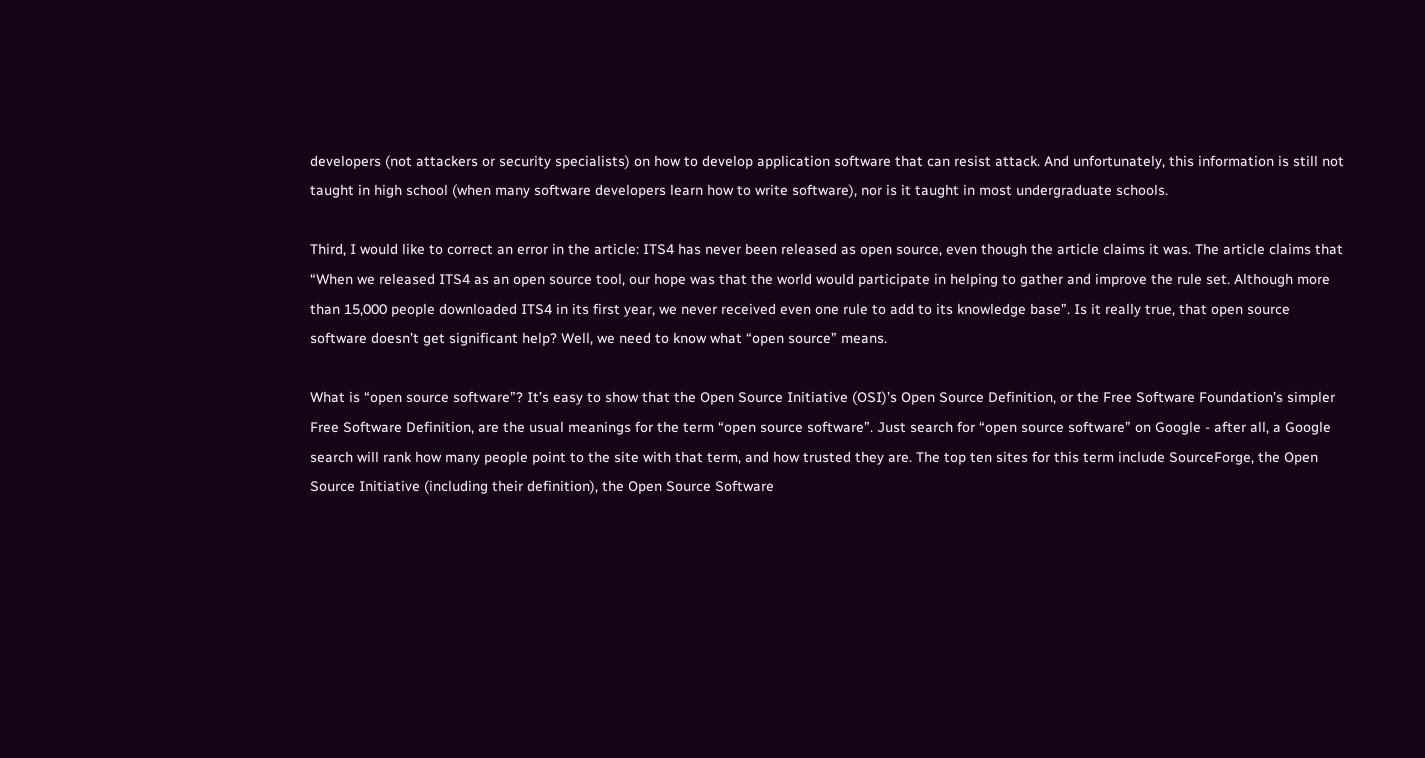developers (not attackers or security specialists) on how to develop application software that can resist attack. And unfortunately, this information is still not taught in high school (when many software developers learn how to write software), nor is it taught in most undergraduate schools.

Third, I would like to correct an error in the article: ITS4 has never been released as open source, even though the article claims it was. The article claims that “When we released ITS4 as an open source tool, our hope was that the world would participate in helping to gather and improve the rule set. Although more than 15,000 people downloaded ITS4 in its first year, we never received even one rule to add to its knowledge base”. Is it really true, that open source software doesn’t get significant help? Well, we need to know what “open source” means.

What is “open source software”? It’s easy to show that the Open Source Initiative (OSI)’s Open Source Definition, or the Free Software Foundation’s simpler Free Software Definition, are the usual meanings for the term “open source software”. Just search for “open source software” on Google - after all, a Google search will rank how many people point to the site with that term, and how trusted they are. The top ten sites for this term include SourceForge, the Open Source Initiative (including their definition), the Open Source Software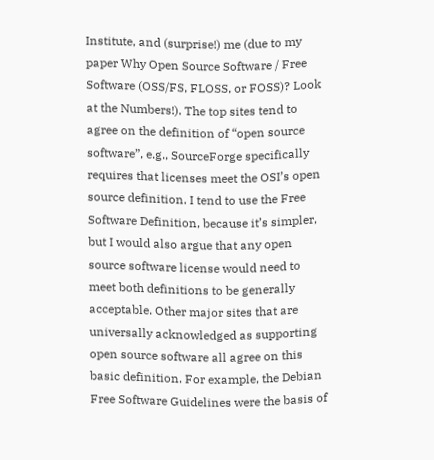Institute, and (surprise!) me (due to my paper Why Open Source Software / Free Software (OSS/FS, FLOSS, or FOSS)? Look at the Numbers!). The top sites tend to agree on the definition of “open source software”, e.g., SourceForge specifically requires that licenses meet the OSI’s open source definition. I tend to use the Free Software Definition, because it’s simpler, but I would also argue that any open source software license would need to meet both definitions to be generally acceptable. Other major sites that are universally acknowledged as supporting open source software all agree on this basic definition. For example, the Debian Free Software Guidelines were the basis of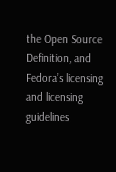the Open Source Definition, and Fedora’s licensing and licensing guidelines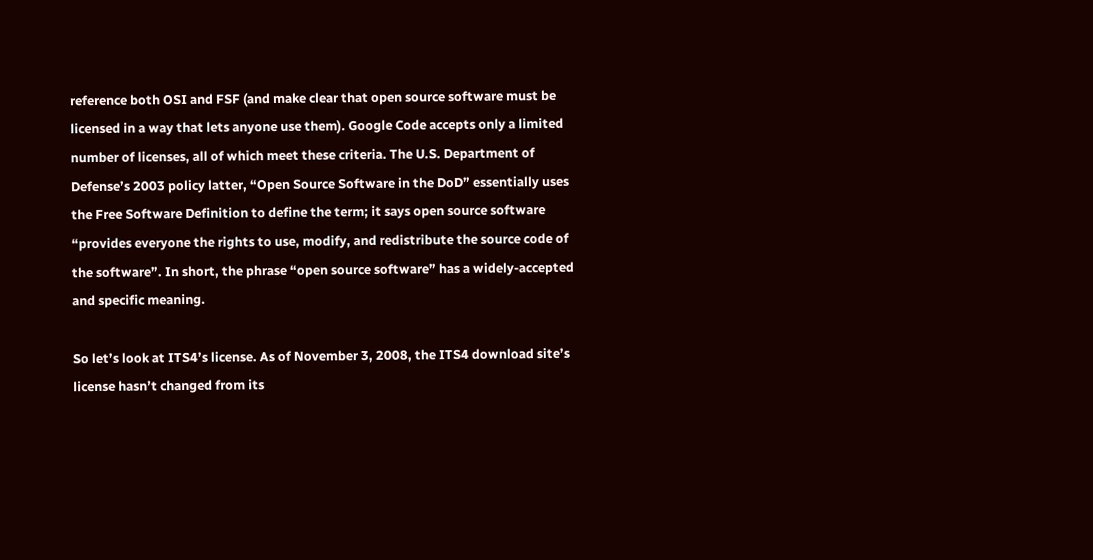reference both OSI and FSF (and make clear that open source software must be licensed in a way that lets anyone use them). Google Code accepts only a limited number of licenses, all of which meet these criteria. The U.S. Department of Defense’s 2003 policy latter, “Open Source Software in the DoD” essentially uses the Free Software Definition to define the term; it says open source software “provides everyone the rights to use, modify, and redistribute the source code of the software”. In short, the phrase “open source software” has a widely-accepted and specific meaning.

So let’s look at ITS4’s license. As of November 3, 2008, the ITS4 download site’s license hasn’t changed from its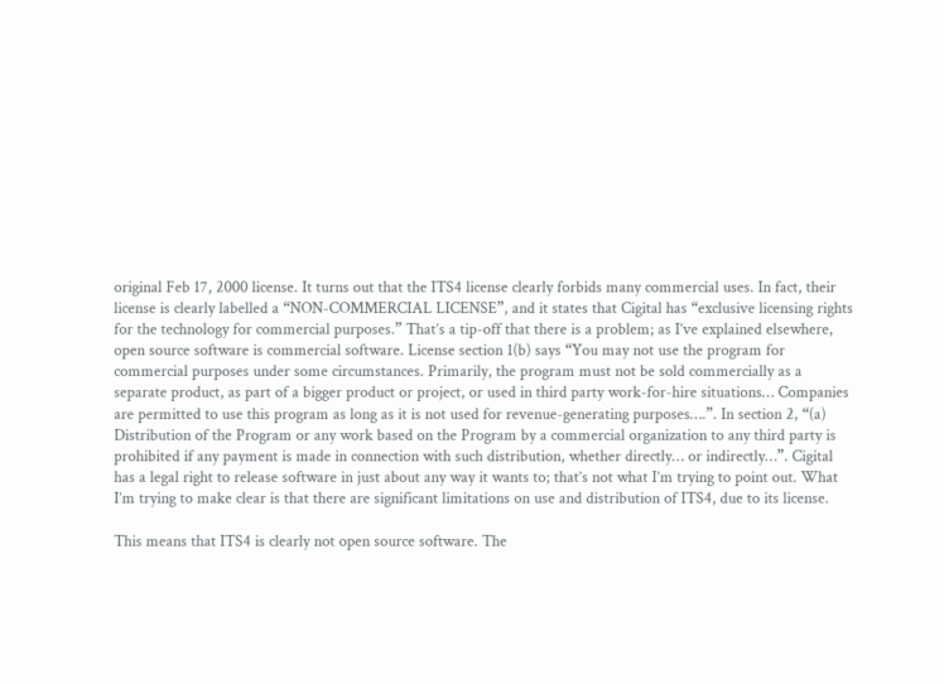original Feb 17, 2000 license. It turns out that the ITS4 license clearly forbids many commercial uses. In fact, their license is clearly labelled a “NON-COMMERCIAL LICENSE”, and it states that Cigital has “exclusive licensing rights for the technology for commercial purposes.” That’s a tip-off that there is a problem; as I’ve explained elsewhere, open source software is commercial software. License section 1(b) says “You may not use the program for commercial purposes under some circumstances. Primarily, the program must not be sold commercially as a separate product, as part of a bigger product or project, or used in third party work-for-hire situations… Companies are permitted to use this program as long as it is not used for revenue-generating purposes….”. In section 2, “(a) Distribution of the Program or any work based on the Program by a commercial organization to any third party is prohibited if any payment is made in connection with such distribution, whether directly… or indirectly…”. Cigital has a legal right to release software in just about any way it wants to; that’s not what I’m trying to point out. What I’m trying to make clear is that there are significant limitations on use and distribution of ITS4, due to its license.

This means that ITS4 is clearly not open source software. The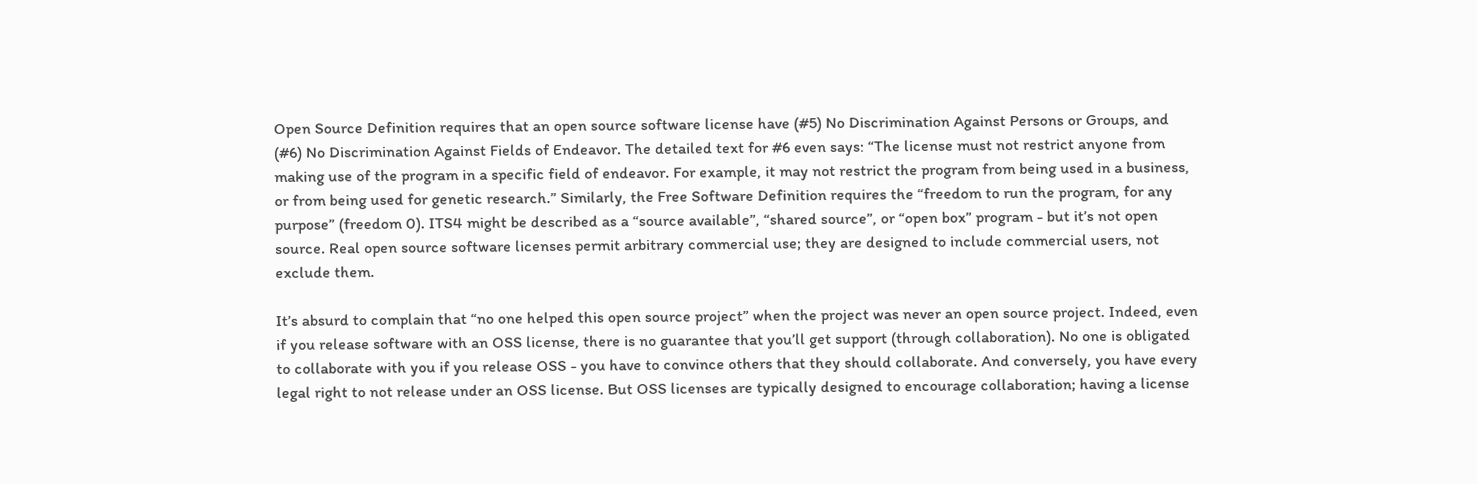Open Source Definition requires that an open source software license have (#5) No Discrimination Against Persons or Groups, and (#6) No Discrimination Against Fields of Endeavor. The detailed text for #6 even says: “The license must not restrict anyone from making use of the program in a specific field of endeavor. For example, it may not restrict the program from being used in a business, or from being used for genetic research.” Similarly, the Free Software Definition requires the “freedom to run the program, for any purpose” (freedom 0). ITS4 might be described as a “source available”, “shared source”, or “open box” program - but it’s not open source. Real open source software licenses permit arbitrary commercial use; they are designed to include commercial users, not exclude them.

It’s absurd to complain that “no one helped this open source project” when the project was never an open source project. Indeed, even if you release software with an OSS license, there is no guarantee that you’ll get support (through collaboration). No one is obligated to collaborate with you if you release OSS - you have to convince others that they should collaborate. And conversely, you have every legal right to not release under an OSS license. But OSS licenses are typically designed to encourage collaboration; having a license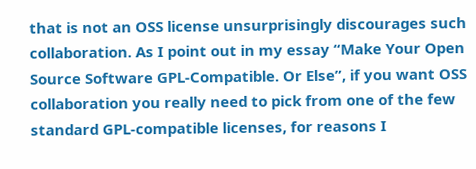that is not an OSS license unsurprisingly discourages such collaboration. As I point out in my essay “Make Your Open Source Software GPL-Compatible. Or Else”, if you want OSS collaboration you really need to pick from one of the few standard GPL-compatible licenses, for reasons I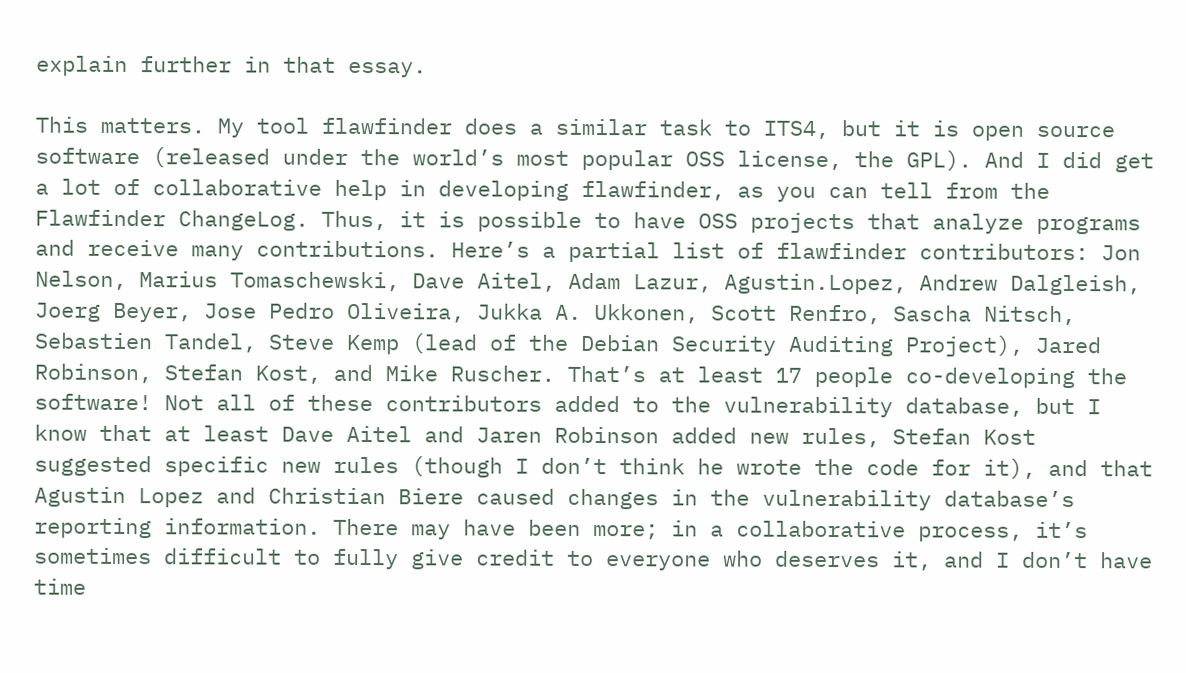explain further in that essay.

This matters. My tool flawfinder does a similar task to ITS4, but it is open source software (released under the world’s most popular OSS license, the GPL). And I did get a lot of collaborative help in developing flawfinder, as you can tell from the Flawfinder ChangeLog. Thus, it is possible to have OSS projects that analyze programs and receive many contributions. Here’s a partial list of flawfinder contributors: Jon Nelson, Marius Tomaschewski, Dave Aitel, Adam Lazur, Agustin.Lopez, Andrew Dalgleish, Joerg Beyer, Jose Pedro Oliveira, Jukka A. Ukkonen, Scott Renfro, Sascha Nitsch, Sebastien Tandel, Steve Kemp (lead of the Debian Security Auditing Project), Jared Robinson, Stefan Kost, and Mike Ruscher. That’s at least 17 people co-developing the software! Not all of these contributors added to the vulnerability database, but I know that at least Dave Aitel and Jaren Robinson added new rules, Stefan Kost suggested specific new rules (though I don’t think he wrote the code for it), and that Agustin Lopez and Christian Biere caused changes in the vulnerability database’s reporting information. There may have been more; in a collaborative process, it’s sometimes difficult to fully give credit to everyone who deserves it, and I don’t have time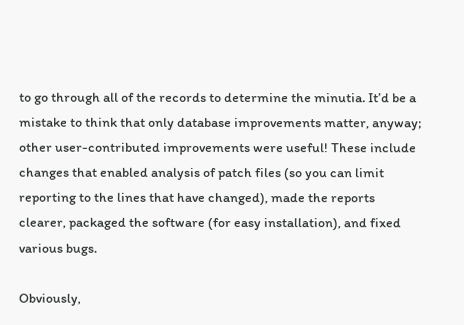to go through all of the records to determine the minutia. It’d be a mistake to think that only database improvements matter, anyway; other user-contributed improvements were useful! These include changes that enabled analysis of patch files (so you can limit reporting to the lines that have changed), made the reports clearer, packaged the software (for easy installation), and fixed various bugs.

Obviously,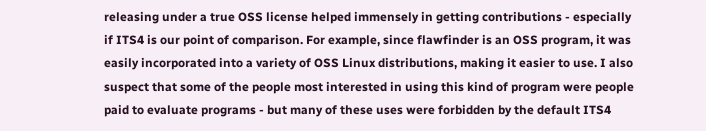releasing under a true OSS license helped immensely in getting contributions - especially if ITS4 is our point of comparison. For example, since flawfinder is an OSS program, it was easily incorporated into a variety of OSS Linux distributions, making it easier to use. I also suspect that some of the people most interested in using this kind of program were people paid to evaluate programs - but many of these uses were forbidden by the default ITS4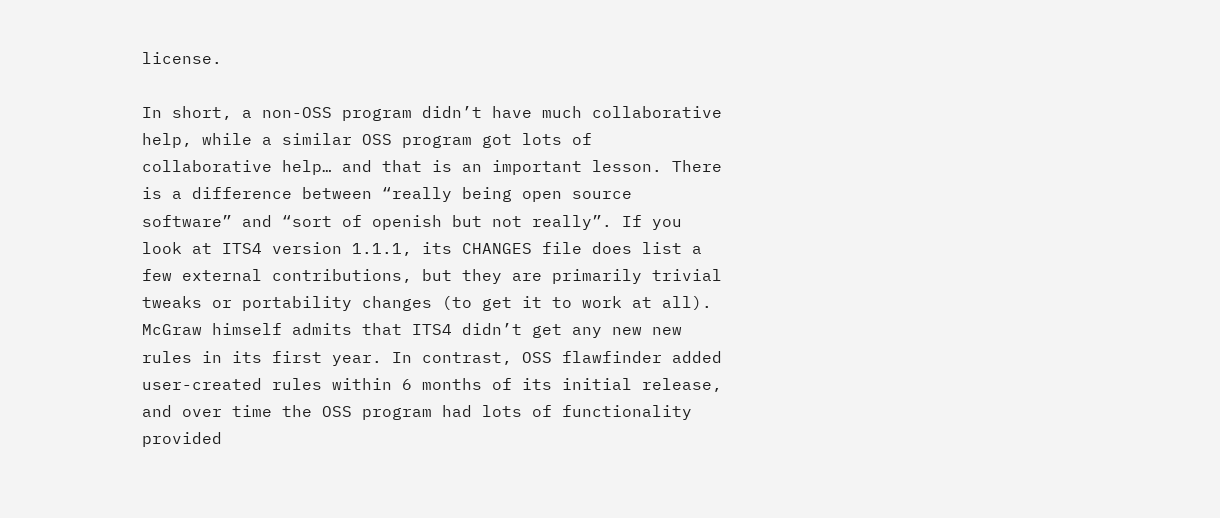license.

In short, a non-OSS program didn’t have much collaborative help, while a similar OSS program got lots of collaborative help… and that is an important lesson. There is a difference between “really being open source software” and “sort of openish but not really”. If you look at ITS4 version 1.1.1, its CHANGES file does list a few external contributions, but they are primarily trivial tweaks or portability changes (to get it to work at all). McGraw himself admits that ITS4 didn’t get any new new rules in its first year. In contrast, OSS flawfinder added user-created rules within 6 months of its initial release, and over time the OSS program had lots of functionality provided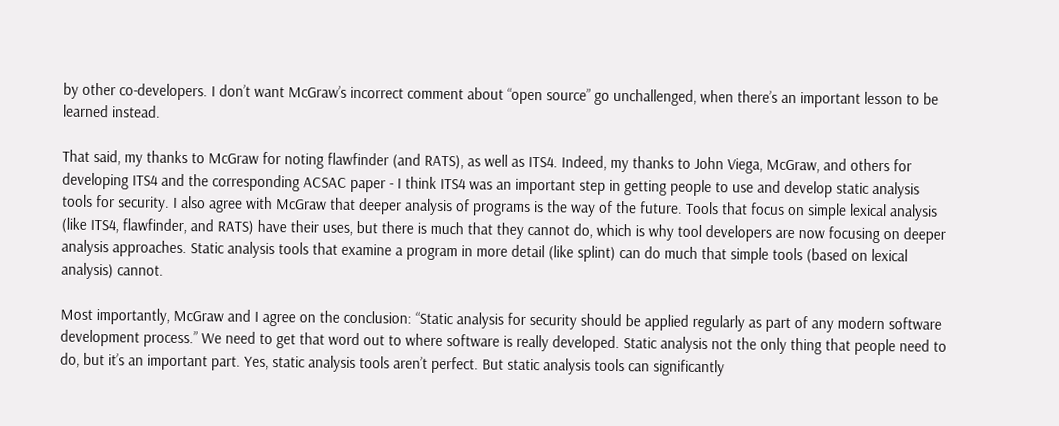by other co-developers. I don’t want McGraw’s incorrect comment about “open source” go unchallenged, when there’s an important lesson to be learned instead.

That said, my thanks to McGraw for noting flawfinder (and RATS), as well as ITS4. Indeed, my thanks to John Viega, McGraw, and others for developing ITS4 and the corresponding ACSAC paper - I think ITS4 was an important step in getting people to use and develop static analysis tools for security. I also agree with McGraw that deeper analysis of programs is the way of the future. Tools that focus on simple lexical analysis (like ITS4, flawfinder, and RATS) have their uses, but there is much that they cannot do, which is why tool developers are now focusing on deeper analysis approaches. Static analysis tools that examine a program in more detail (like splint) can do much that simple tools (based on lexical analysis) cannot.

Most importantly, McGraw and I agree on the conclusion: “Static analysis for security should be applied regularly as part of any modern software development process.” We need to get that word out to where software is really developed. Static analysis not the only thing that people need to do, but it’s an important part. Yes, static analysis tools aren’t perfect. But static analysis tools can significantly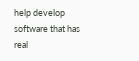help develop software that has real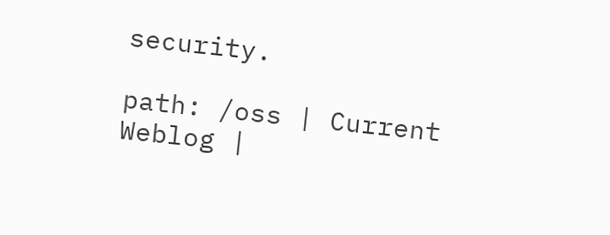security.

path: /oss | Current Weblog |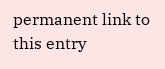permanent link to this entry